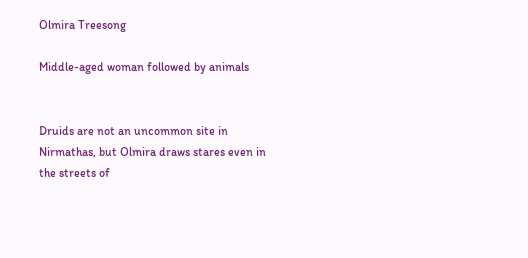Olmira Treesong

Middle-aged woman followed by animals


Druids are not an uncommon site in Nirmathas, but Olmira draws stares even in the streets of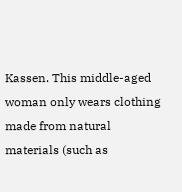Kassen. This middle-aged woman only wears clothing made from natural materials (such as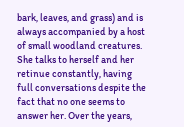bark, leaves, and grass) and is always accompanied by a host of small woodland creatures. She talks to herself and her retinue constantly, having full conversations despite the fact that no one seems to answer her. Over the years,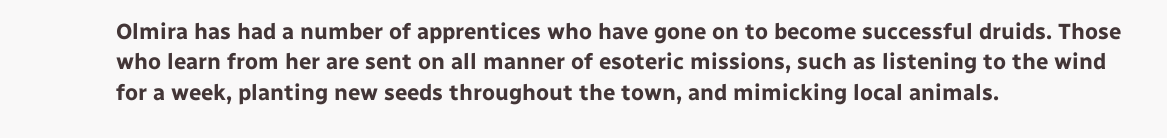Olmira has had a number of apprentices who have gone on to become successful druids. Those who learn from her are sent on all manner of esoteric missions, such as listening to the wind for a week, planting new seeds throughout the town, and mimicking local animals.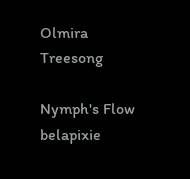Olmira Treesong

Nymph's Flow belapixie